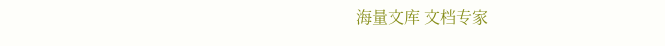海量文库 文档专家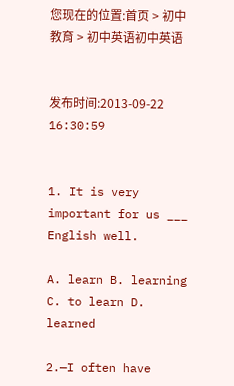您现在的位置:首页 > 初中教育 > 初中英语初中英语


发布时间:2013-09-22 16:30:59


1. It is very important for us ___ English well.

A. learn B. learning C. to learn D. learned

2.—I often have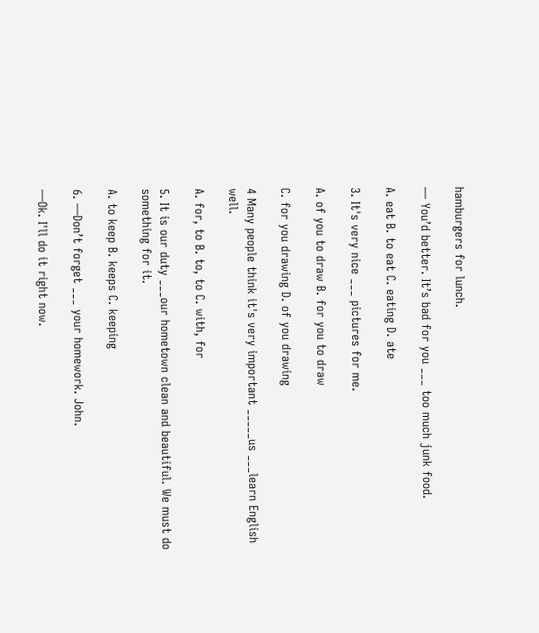hamburgers for lunch.

— You’d better. It’s bad for you ___ too much junk food.

A. eat B. to eat C. eating D. ate

3. It's very nice ___ pictures for me.

A. of you to draw B. for you to draw

C. for you drawing D. of you drawing

4 Many people think it's very important _____us ___learn English well.

A. for, to B. to, to C. with, for

5. It is our duty ___our hometown clean and beautiful. We must do something for it.

A. to keep B. keeps C. keeping

6. —Don’t forget ___ your homework. John.

—Ok. I'll do it right now.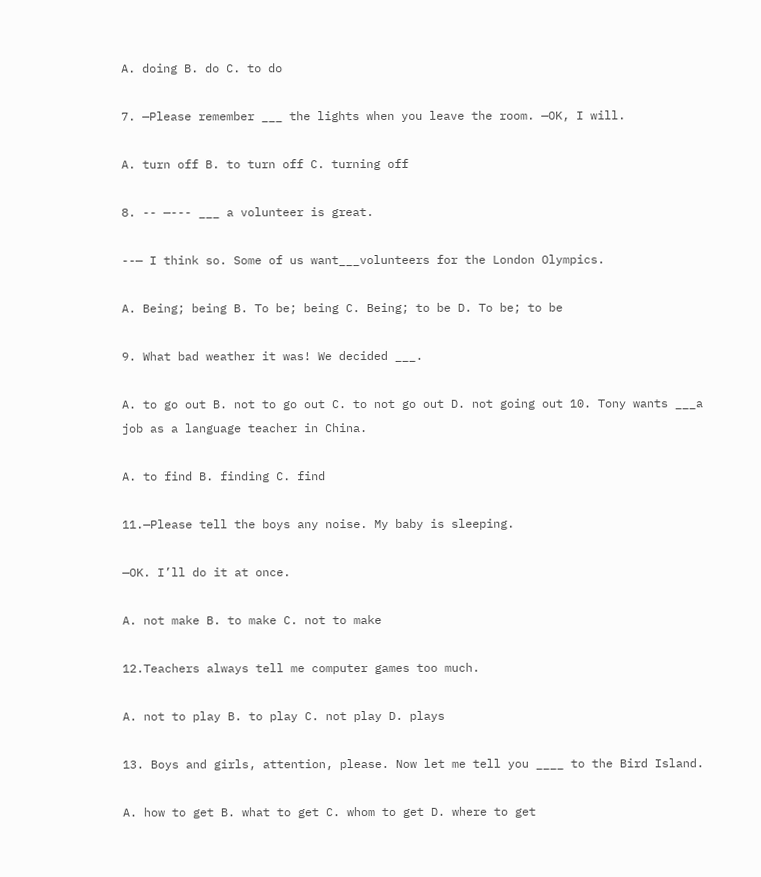A. doing B. do C. to do

7. —Please remember ___ the lights when you leave the room. —OK, I will.

A. turn off B. to turn off C. turning off

8. -- —--- ___ a volunteer is great.

--— I think so. Some of us want___volunteers for the London Olympics.

A. Being; being B. To be; being C. Being; to be D. To be; to be

9. What bad weather it was! We decided ___.

A. to go out B. not to go out C. to not go out D. not going out 10. Tony wants ___a job as a language teacher in China.

A. to find B. finding C. find

11.—Please tell the boys any noise. My baby is sleeping.

—OK. I’ll do it at once.

A. not make B. to make C. not to make

12.Teachers always tell me computer games too much.

A. not to play B. to play C. not play D. plays

13. Boys and girls, attention, please. Now let me tell you ____ to the Bird Island.

A. how to get B. what to get C. whom to get D. where to get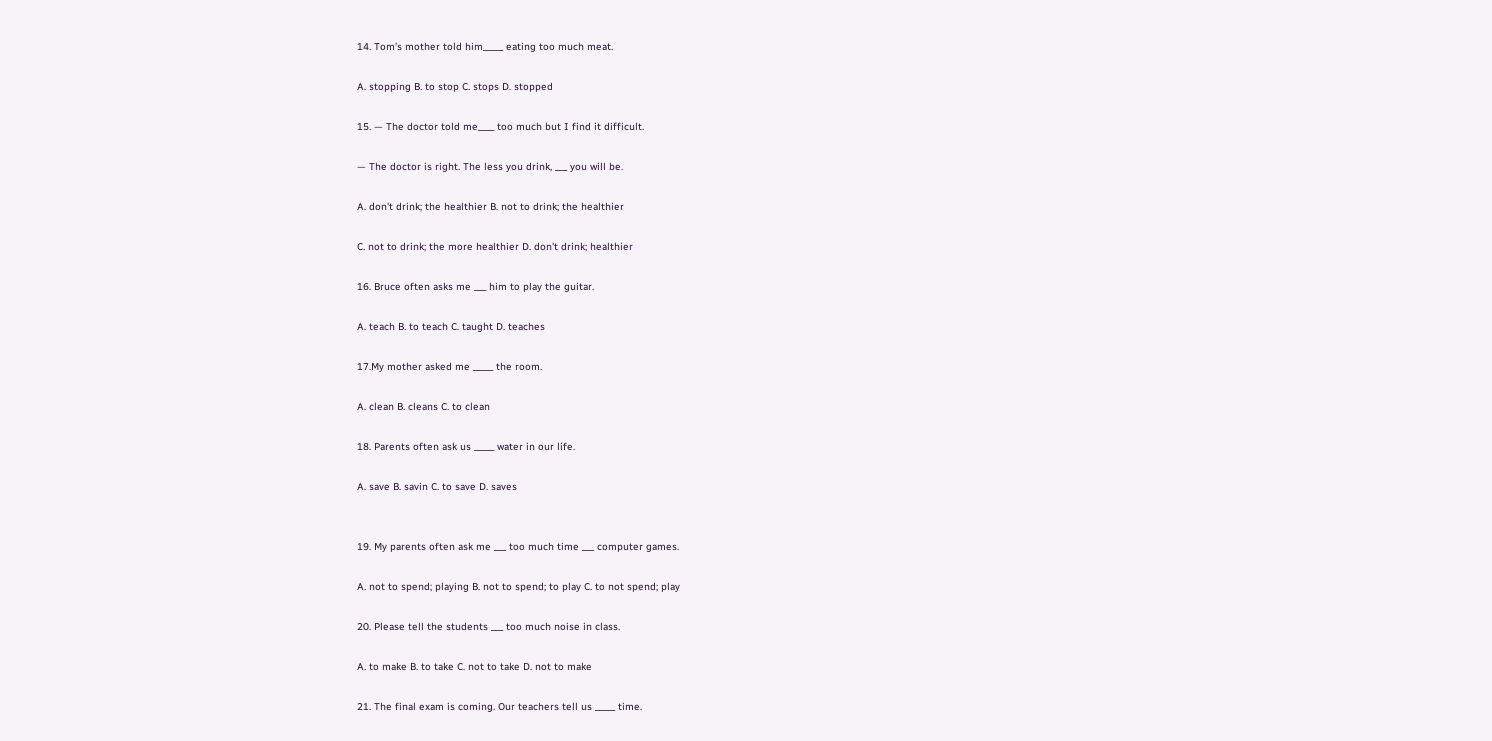14. Tom’s mother told him_____ eating too much meat.

A. stopping B. to stop C. stops D. stopped

15. — The doctor told me____ too much but I find it difficult.

— The doctor is right. The less you drink, ___ you will be.

A. don't drink; the healthier B. not to drink; the healthier

C. not to drink; the more healthier D. don't drink; healthier

16. Bruce often asks me ___ him to play the guitar.

A. teach B. to teach C. taught D. teaches

17.My mother asked me _____ the room.

A. clean B. cleans C. to clean

18. Parents often ask us _____ water in our life.

A. save B. savin C. to save D. saves


19. My parents often ask me ___ too much time ___ computer games.

A. not to spend; playing B. not to spend; to play C. to not spend; play

20. Please tell the students ___ too much noise in class.

A. to make B. to take C. not to take D. not to make

21. The final exam is coming. Our teachers tell us _____ time.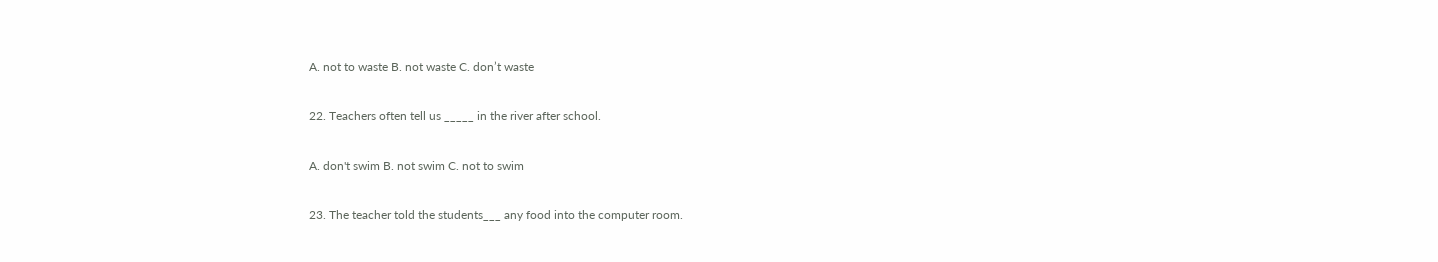A. not to waste B. not waste C. don’t waste

22. Teachers often tell us _____ in the river after school.

A. don't swim B. not swim C. not to swim

23. The teacher told the students___ any food into the computer room.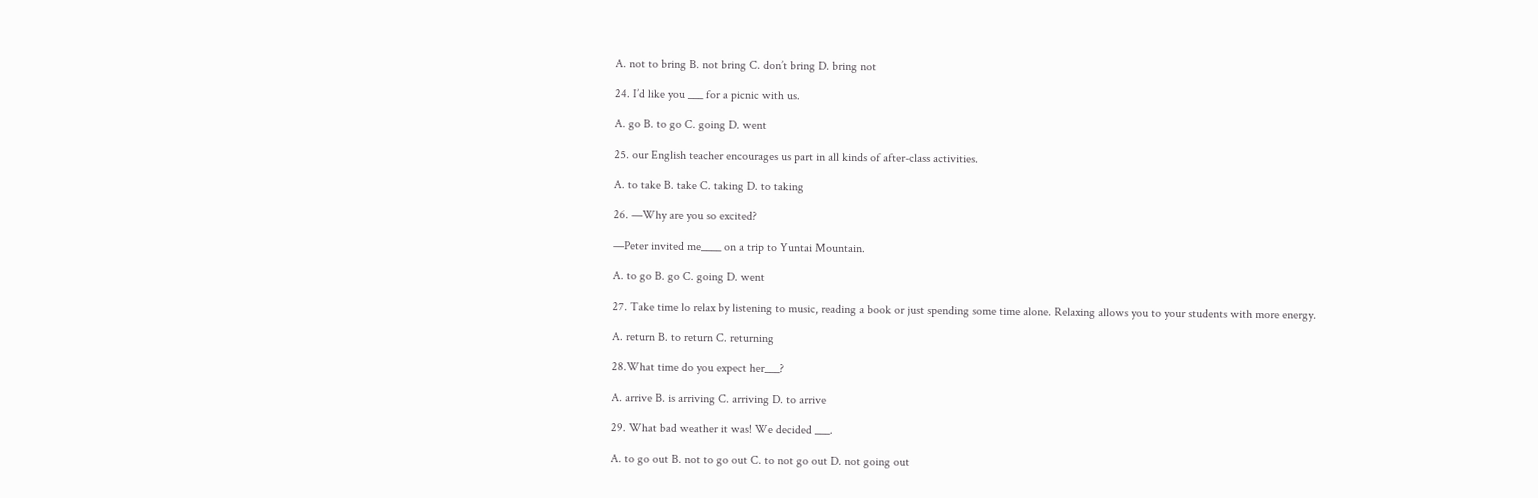A. not to bring B. not bring C. don’t bring D. bring not

24. I’d like you ___ for a picnic with us.

A. go B. to go C. going D. went

25. our English teacher encourages us part in all kinds of after-class activities.

A. to take B. take C. taking D. to taking

26. —Why are you so excited?

—Peter invited me____ on a trip to Yuntai Mountain.

A. to go B. go C. going D. went

27. Take time lo relax by listening to music, reading a book or just spending some time alone. Relaxing allows you to your students with more energy.

A. return B. to return C. returning

28.What time do you expect her___?

A. arrive B. is arriving C. arriving D. to arrive

29. What bad weather it was! We decided ___.

A. to go out B. not to go out C. to not go out D. not going out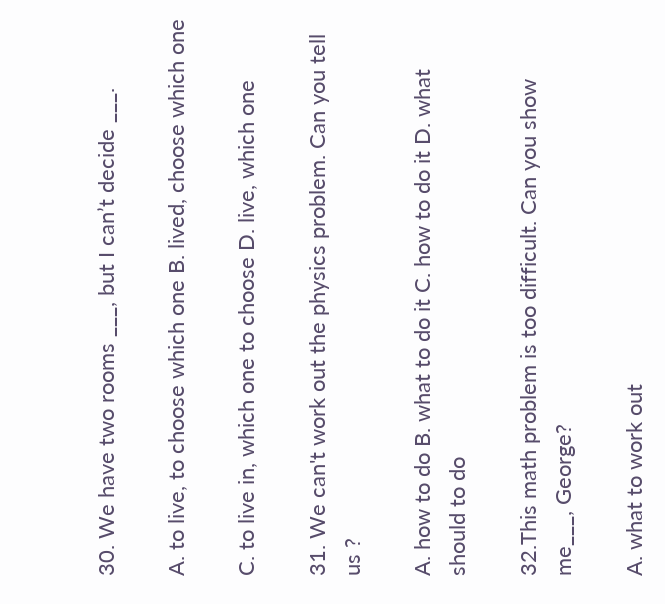30. We have two rooms ___, but I can’t decide ___.

A. to live, to choose which one B. lived, choose which one

C. to live in, which one to choose D. live, which one

31. We can't work out the physics problem. Can you tell us ?

A. how to do B. what to do it C. how to do it D. what should to do

32.This math problem is too difficult. Can you show me___, George?

A. what to work out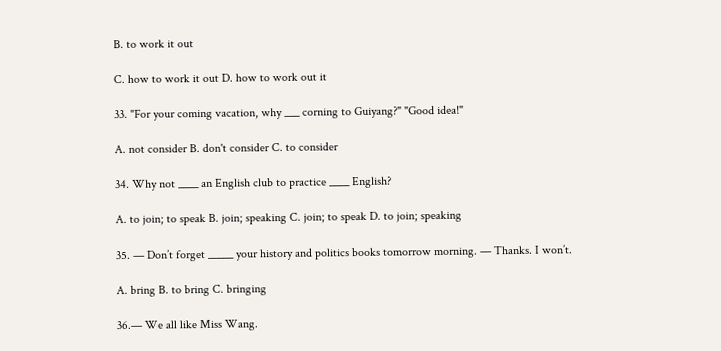B. to work it out

C. how to work it out D. how to work out it

33. "For your coming vacation, why ___ corning to Guiyang?" "Good idea!"

A. not consider B. don't consider C. to consider

34. Why not ____ an English club to practice ____ English?

A. to join; to speak B. join; speaking C. join; to speak D. to join; speaking

35. — Don’t forget _____ your history and politics books tomorrow morning. — Thanks. I won’t.

A. bring B. to bring C. bringing

36.— We all like Miss Wang.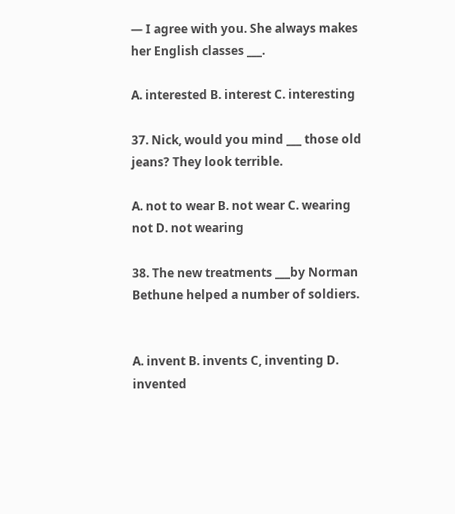— I agree with you. She always makes her English classes ___.

A. interested B. interest C. interesting

37. Nick, would you mind ___ those old jeans? They look terrible.

A. not to wear B. not wear C. wearing not D. not wearing

38. The new treatments ___by Norman Bethune helped a number of soldiers.


A. invent B. invents C, inventing D. invented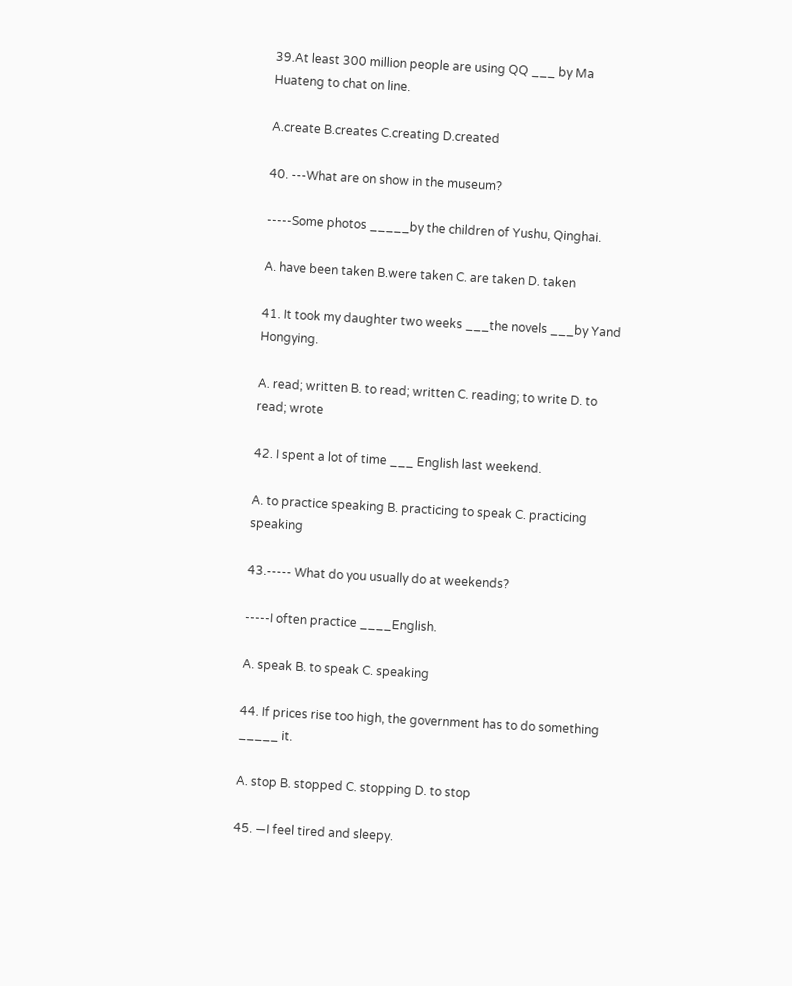39.At least 300 million people are using QQ ___ by Ma Huateng to chat on line.

A.create B.creates C.creating D.created

40. ---What are on show in the museum?

-----Some photos _____by the children of Yushu, Qinghai.

A. have been taken B.were taken C. are taken D. taken

41. It took my daughter two weeks ___the novels ___by Yand Hongying.

A. read; written B. to read; written C. reading; to write D. to read; wrote

42. I spent a lot of time ___ English last weekend.

A. to practice speaking B. practicing to speak C. practicing speaking

43.----- What do you usually do at weekends?

-----I often practice ____English.

A. speak B. to speak C. speaking

44. If prices rise too high, the government has to do something _____ it.

A. stop B. stopped C. stopping D. to stop

45. —I feel tired and sleepy.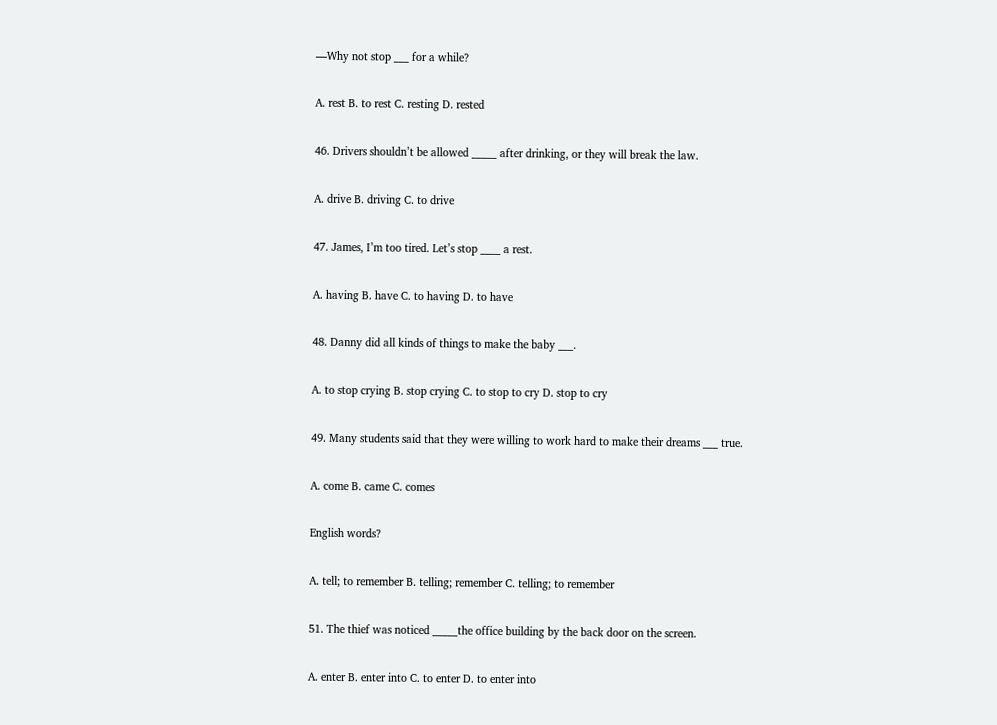—Why not stop ___ for a while?

A. rest B. to rest C. resting D. rested

46. Drivers shouldn’t be allowed _____ after drinking, or they will break the law.

A. drive B. driving C. to drive

47. James, I’m too tired. Let’s stop ____ a rest.

A. having B. have C. to having D. to have

48. Danny did all kinds of things to make the baby ___.

A. to stop crying B. stop crying C. to stop to cry D. stop to cry

49. Many students said that they were willing to work hard to make their dreams ___ true.

A. come B. came C. comes

English words?

A. tell; to remember B. telling; remember C. telling; to remember

51. The thief was noticed _____the office building by the back door on the screen.

A. enter B. enter into C. to enter D. to enter into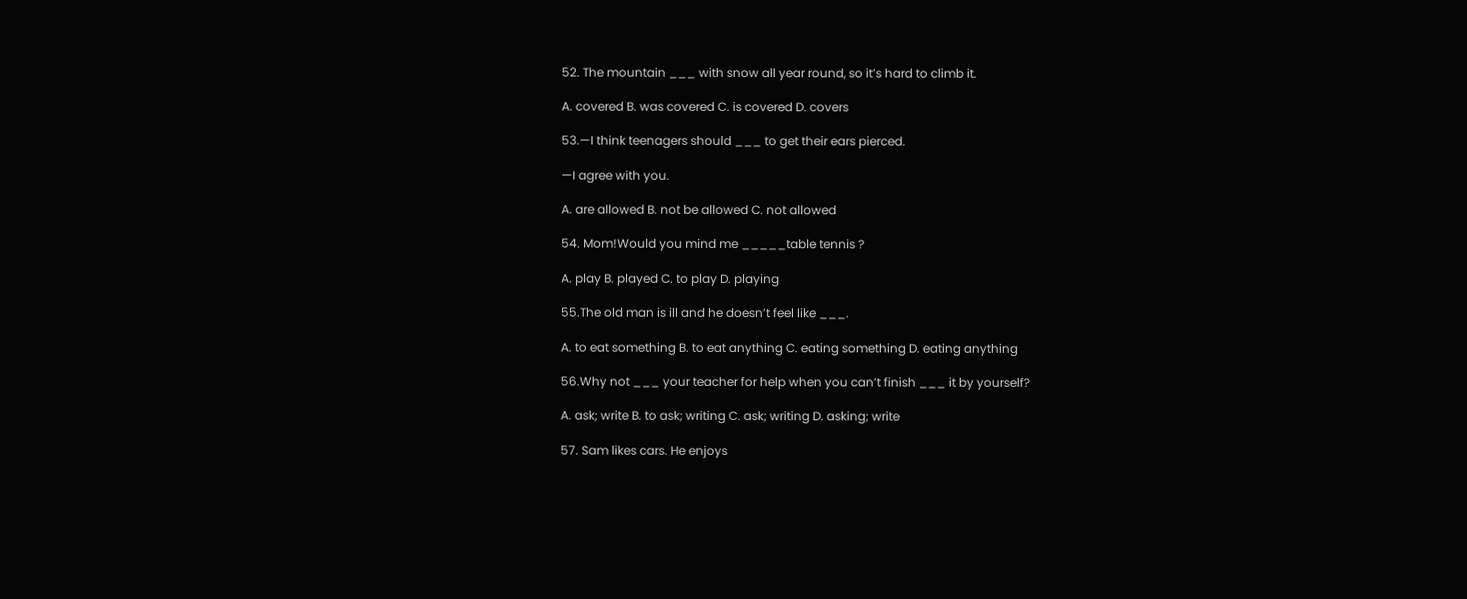52. The mountain ___ with snow all year round, so it’s hard to climb it.

A. covered B. was covered C. is covered D. covers

53.—I think teenagers should ___ to get their ears pierced.

—I agree with you.

A. are allowed B. not be allowed C. not allowed

54. Mom!Would you mind me _____table tennis ?

A. play B. played C. to play D. playing

55.The old man is ill and he doesn’t feel like ___.

A. to eat something B. to eat anything C. eating something D. eating anything

56.Why not ___ your teacher for help when you can’t finish ___ it by yourself?

A. ask; write B. to ask; writing C. ask; writing D. asking; write

57. Sam likes cars. He enjoys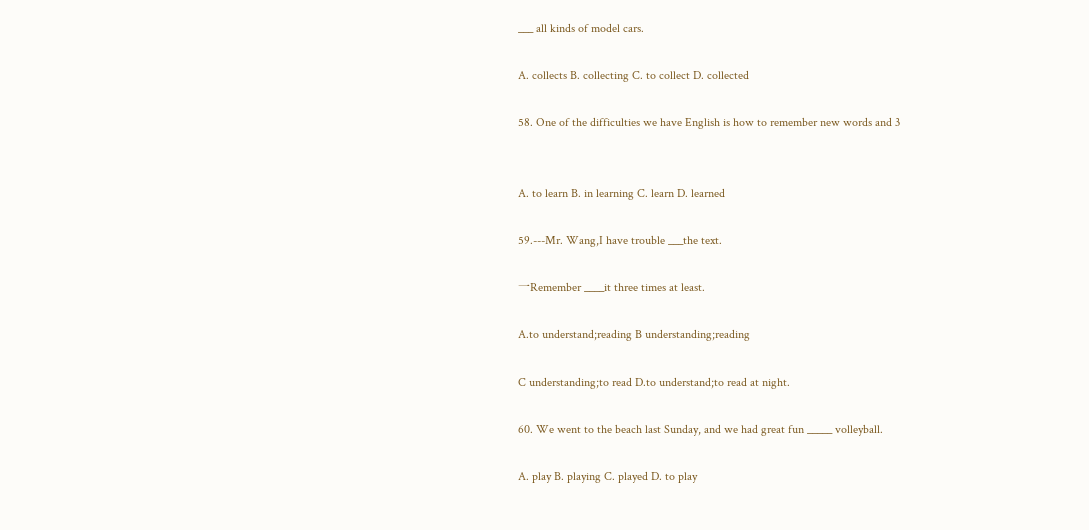___ all kinds of model cars.

A. collects B. collecting C. to collect D. collected

58. One of the difficulties we have English is how to remember new words and 3


A. to learn B. in learning C. learn D. learned

59.---Mr. Wang,I have trouble ___the text.

一Remember ____it three times at least.

A.to understand;reading B understanding;reading

C understanding;to read D.to understand;to read at night.

60. We went to the beach last Sunday, and we had great fun _____ volleyball.

A. play B. playing C. played D. to play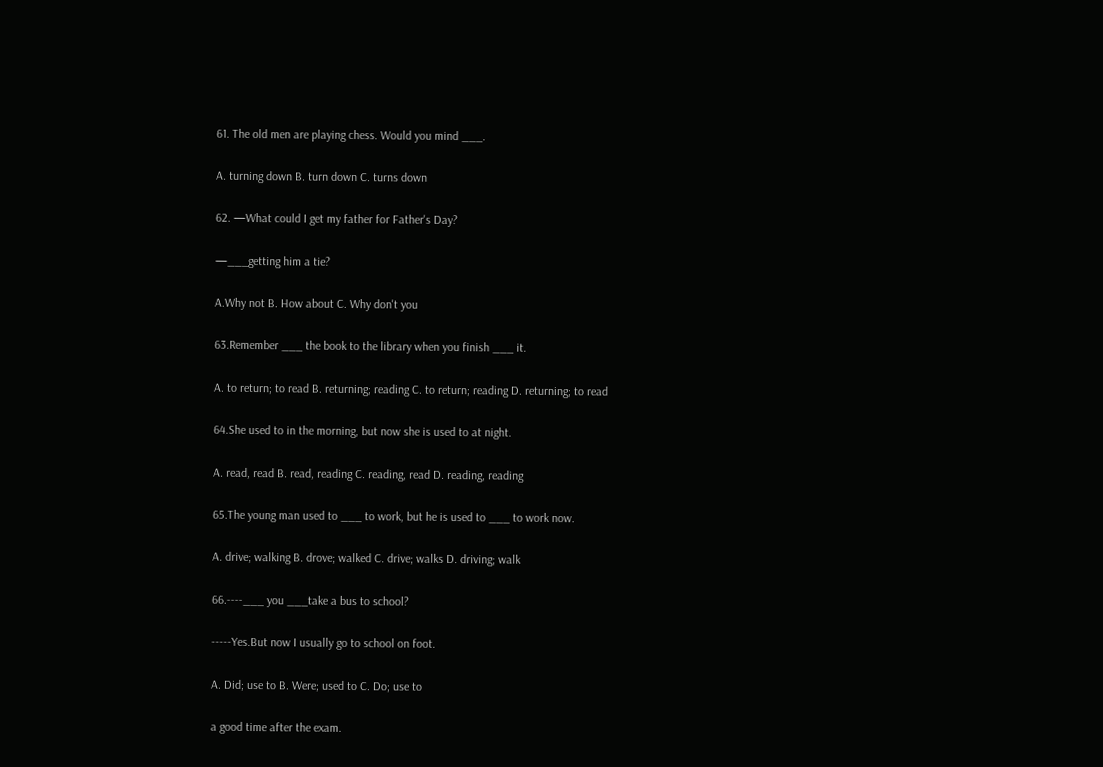61. The old men are playing chess. Would you mind ___.

A. turning down B. turn down C. turns down

62. —What could I get my father for Father's Day?

—___getting him a tie?

A.Why not B. How about C. Why don't you

63.Remember ___ the book to the library when you finish ___ it.

A. to return; to read B. returning; reading C. to return; reading D. returning; to read

64.She used to in the morning, but now she is used to at night.

A. read, read B. read, reading C. reading, read D. reading, reading

65.The young man used to ___ to work, but he is used to ___ to work now.

A. drive; walking B. drove; walked C. drive; walks D. driving; walk

66.----___ you ___take a bus to school?

-----Yes.But now I usually go to school on foot.

A. Did; use to B. Were; used to C. Do; use to

a good time after the exam.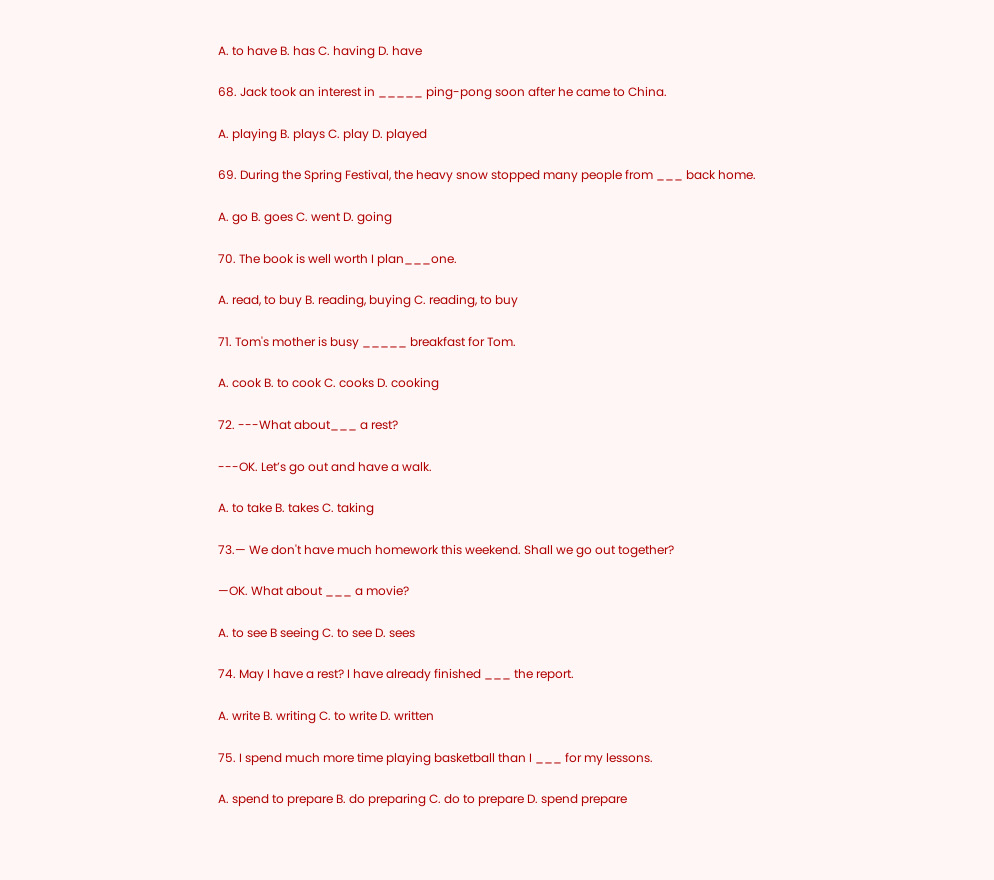A. to have B. has C. having D. have

68. Jack took an interest in _____ ping-pong soon after he came to China.

A. playing B. plays C. play D. played

69. During the Spring Festival, the heavy snow stopped many people from ___ back home.

A. go B. goes C. went D. going

70. The book is well worth I plan___one.

A. read, to buy B. reading, buying C. reading, to buy

71. Tom's mother is busy _____ breakfast for Tom.

A. cook B. to cook C. cooks D. cooking

72. ---What about___ a rest?

---OK. Let’s go out and have a walk.

A. to take B. takes C. taking

73.— We don't have much homework this weekend. Shall we go out together?

—OK. What about ___ a movie?

A. to see B seeing C. to see D. sees

74. May I have a rest? I have already finished ___ the report.

A. write B. writing C. to write D. written

75. I spend much more time playing basketball than I ___ for my lessons.

A. spend to prepare B. do preparing C. do to prepare D. spend prepare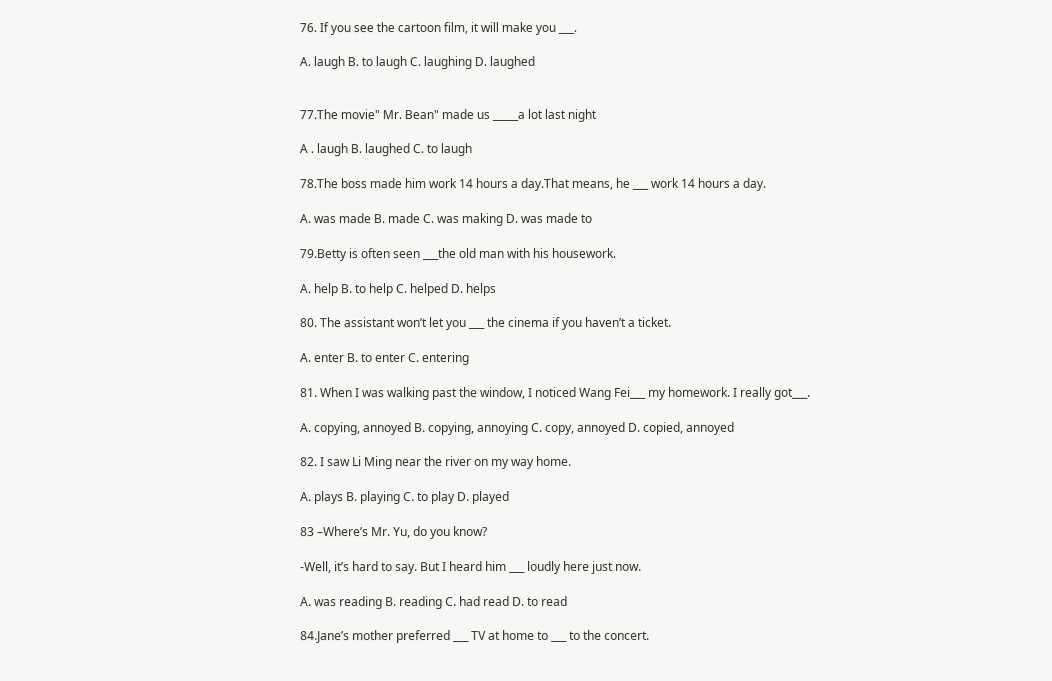76. If you see the cartoon film, it will make you ___.

A. laugh B. to laugh C. laughing D. laughed


77.The movie" Mr. Bean" made us _____a lot last night

A . laugh B. laughed C. to laugh

78.The boss made him work 14 hours a day.That means, he ___ work 14 hours a day.

A. was made B. made C. was making D. was made to

79.Betty is often seen ___the old man with his housework.

A. help B. to help C. helped D. helps

80. The assistant won’t let you ___ the cinema if you haven’t a ticket.

A. enter B. to enter C. entering

81. When I was walking past the window, I noticed Wang Fei___ my homework. I really got___.

A. copying, annoyed B. copying, annoying C. copy, annoyed D. copied, annoyed

82. I saw Li Ming near the river on my way home.

A. plays B. playing C. to play D. played

83 –Where’s Mr. Yu, do you know?

-Well, it’s hard to say. But I heard him ___ loudly here just now.

A. was reading B. reading C. had read D. to read

84.Jane’s mother preferred ___ TV at home to ___ to the concert.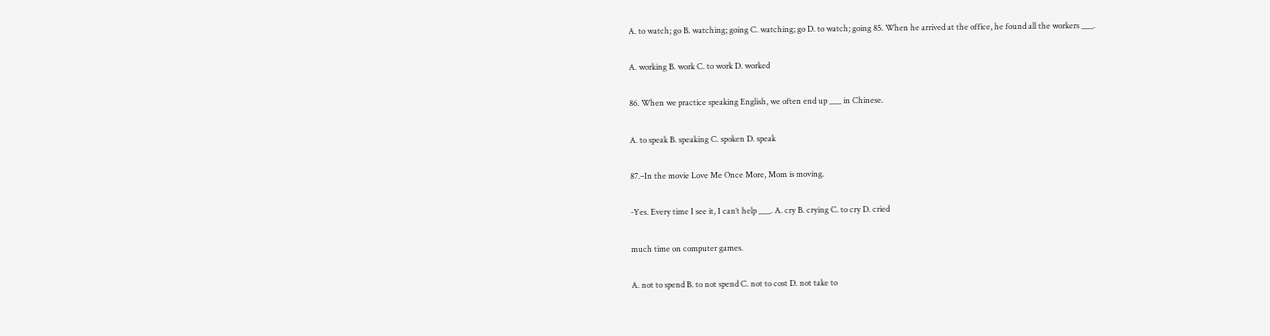A. to watch; go B. watching; going C. watching; go D. to watch; going 85. When he arrived at the office, he found all the workers ___.

A. working B. work C. to work D. worked

86. When we practice speaking English, we often end up ___ in Chinese.

A. to speak B. speaking C. spoken D. speak

87.–In the movie Love Me Once More, Mom is moving.

-Yes. Every time I see it, I can’t help ___. A. cry B. crying C. to cry D. cried

much time on computer games.

A. not to spend B. to not spend C. not to cost D. not take to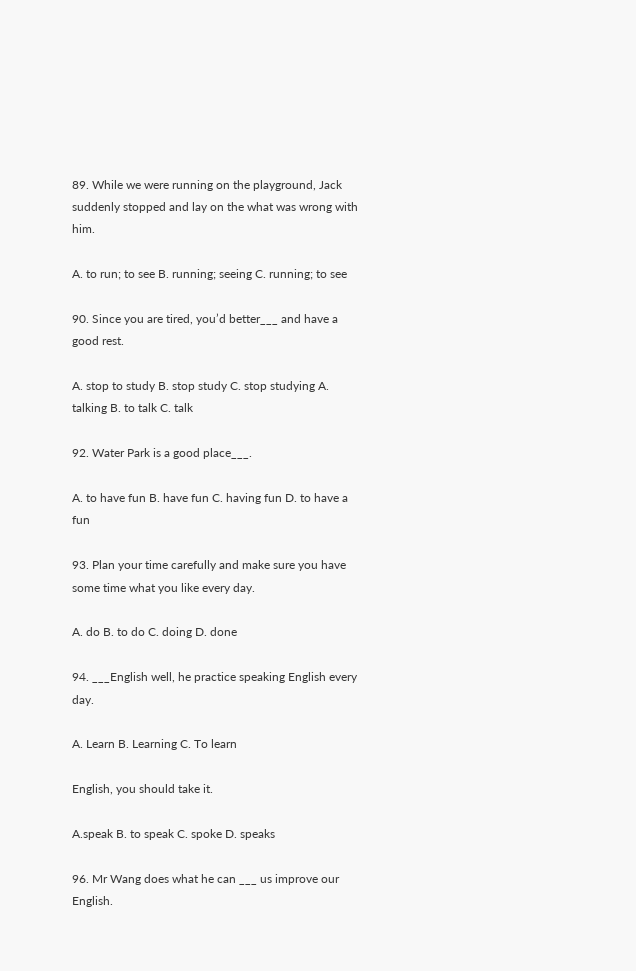89. While we were running on the playground, Jack suddenly stopped and lay on the what was wrong with him.

A. to run; to see B. running; seeing C. running; to see

90. Since you are tired, you’d better___ and have a good rest.

A. stop to study B. stop study C. stop studying A. talking B. to talk C. talk

92. Water Park is a good place___.

A. to have fun B. have fun C. having fun D. to have a fun

93. Plan your time carefully and make sure you have some time what you like every day.

A. do B. to do C. doing D. done

94. ___English well, he practice speaking English every day.

A. Learn B. Learning C. To learn

English, you should take it.

A.speak B. to speak C. spoke D. speaks

96. Mr Wang does what he can ___ us improve our English.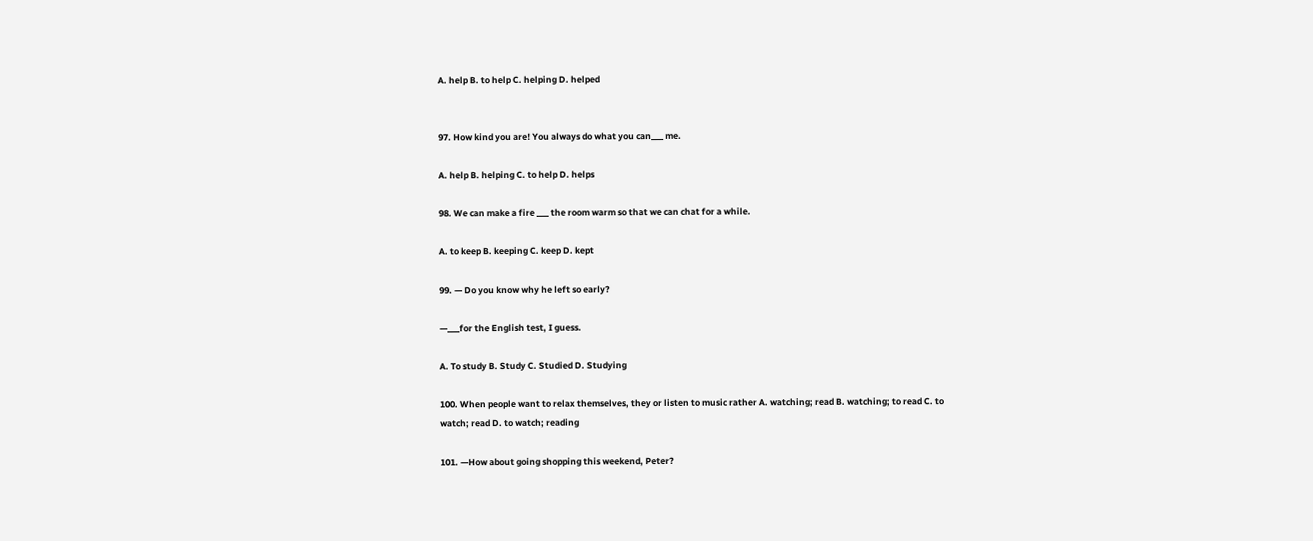A. help B. to help C. helping D. helped


97. How kind you are! You always do what you can___ me.

A. help B. helping C. to help D. helps

98. We can make a fire ___ the room warm so that we can chat for a while.

A. to keep B. keeping C. keep D. kept

99. — Do you know why he left so early?

—___for the English test, I guess.

A. To study B. Study C. Studied D. Studying

100. When people want to relax themselves, they or listen to music rather A. watching; read B. watching; to read C. to watch; read D. to watch; reading

101. —How about going shopping this weekend, Peter?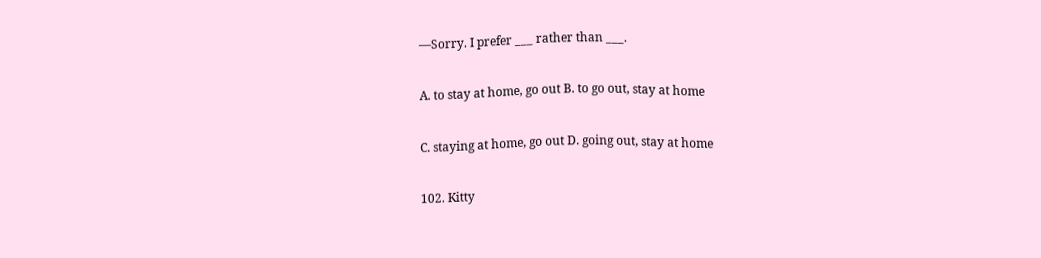—Sorry. I prefer ___ rather than ___.

A. to stay at home, go out B. to go out, stay at home

C. staying at home, go out D. going out, stay at home

102. Kitty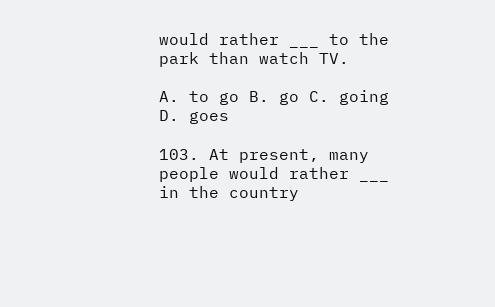would rather ___ to the park than watch TV.

A. to go B. go C. going D. goes

103. At present, many people would rather ___ in the country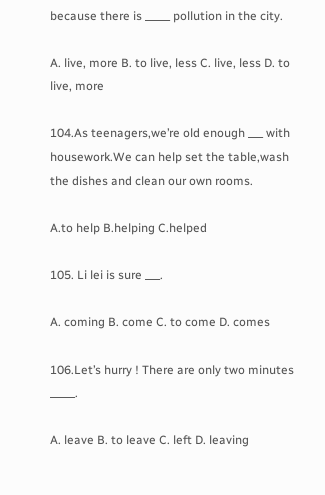because there is _____ pollution in the city.

A. live, more B. to live, less C. live, less D. to live, more

104.As teenagers,we’re old enough ___ with housework.We can help set the table,wash the dishes and clean our own rooms.

A.to help B.helping C.helped

105. Li lei is sure ___.

A. coming B. come C. to come D. comes

106.Let’s hurry ! There are only two minutes _____.

A. leave B. to leave C. left D. leaving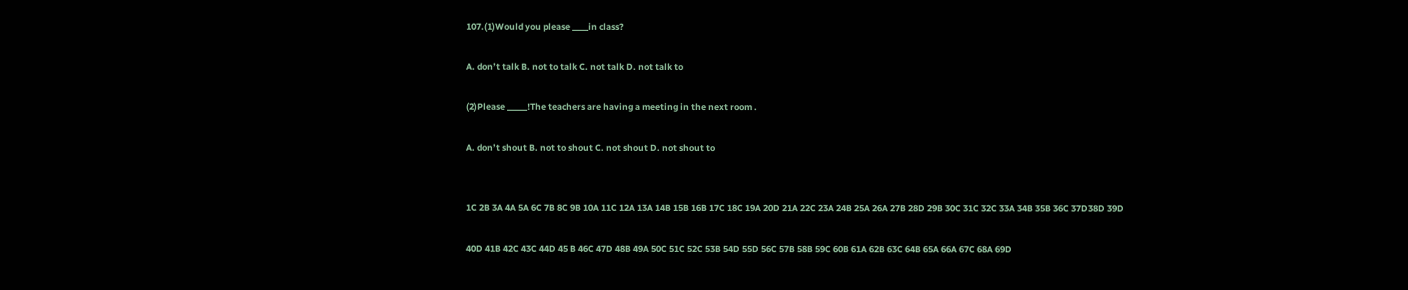107.(1)Would you please ____in class?

A. don’t talk B. not to talk C. not talk D. not talk to

(2)Please _____!The teachers are having a meeting in the next room .

A. don’t shout B. not to shout C. not shout D. not shout to


1C 2B 3A 4A 5A 6C 7B 8C 9B 10A 11C 12A 13A 14B 15B 16B 17C 18C 19A 20D 21A 22C 23A 24B 25A 26A 27B 28D 29B 30C 31C 32C 33A 34B 35B 36C 37D38D 39D

40D 41B 42C 43C 44D 45 B 46C 47D 48B 49A 50C 51C 52C 53B 54D 55D 56C 57B 58B 59C 60B 61A 62B 63C 64B 65A 66A 67C 68A 69D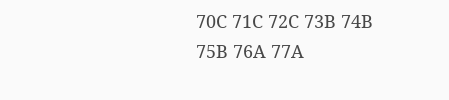70C 71C 72C 73B 74B 75B 76A 77A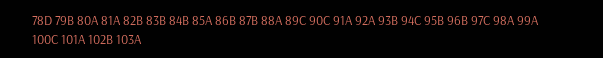78D 79B 80A 81A 82B 83B 84B 85A 86B 87B 88A 89C 90C 91A 92A 93B 94C 95B 96B 97C 98A 99A 100C 101A 102B 103A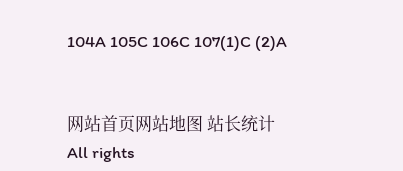104A 105C 106C 107(1)C (2)A


网站首页网站地图 站长统计
All rights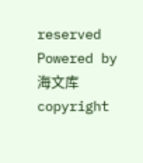reserved Powered by 海文库
copyright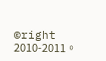©right 2010-2011。